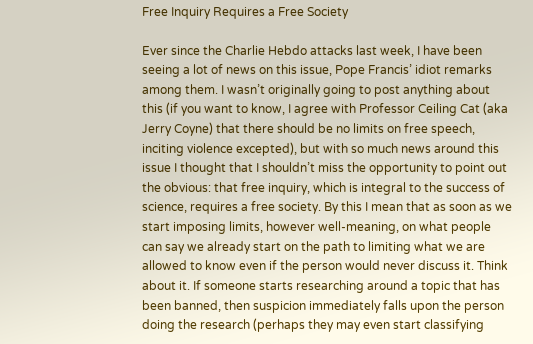Free Inquiry Requires a Free Society

Ever since the Charlie Hebdo attacks last week, I have been seeing a lot of news on this issue, Pope Francis’ idiot remarks among them. I wasn’t originally going to post anything about this (if you want to know, I agree with Professor Ceiling Cat (aka Jerry Coyne) that there should be no limits on free speech, inciting violence excepted), but with so much news around this issue I thought that I shouldn’t miss the opportunity to point out the obvious: that free inquiry, which is integral to the success of science, requires a free society. By this I mean that as soon as we start imposing limits, however well-meaning, on what people can say we already start on the path to limiting what we are allowed to know even if the person would never discuss it. Think about it. If someone starts researching around a topic that has been banned, then suspicion immediately falls upon the person doing the research (perhaps they may even start classifying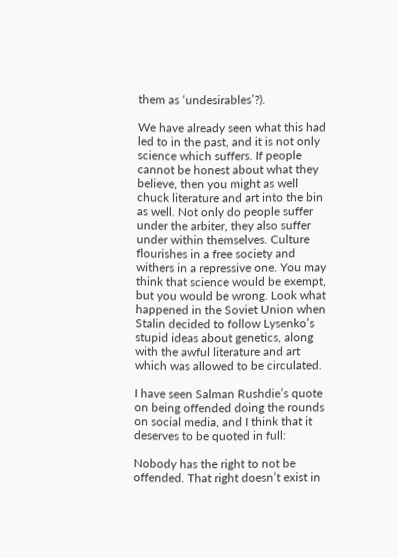them as ‘undesirables’?).

We have already seen what this had led to in the past, and it is not only science which suffers. If people cannot be honest about what they believe, then you might as well chuck literature and art into the bin as well. Not only do people suffer under the arbiter, they also suffer under within themselves. Culture flourishes in a free society and withers in a repressive one. You may think that science would be exempt, but you would be wrong. Look what happened in the Soviet Union when Stalin decided to follow Lysenko’s stupid ideas about genetics, along with the awful literature and art which was allowed to be circulated.

I have seen Salman Rushdie’s quote on being offended doing the rounds on social media, and I think that it deserves to be quoted in full:

Nobody has the right to not be offended. That right doesn’t exist in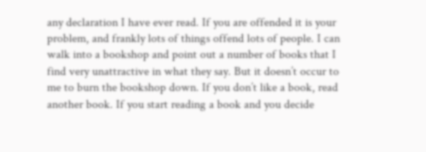any declaration I have ever read. If you are offended it is your problem, and frankly lots of things offend lots of people. I can walk into a bookshop and point out a number of books that I find very unattractive in what they say. But it doesn’t occur to me to burn the bookshop down. If you don’t like a book, read another book. If you start reading a book and you decide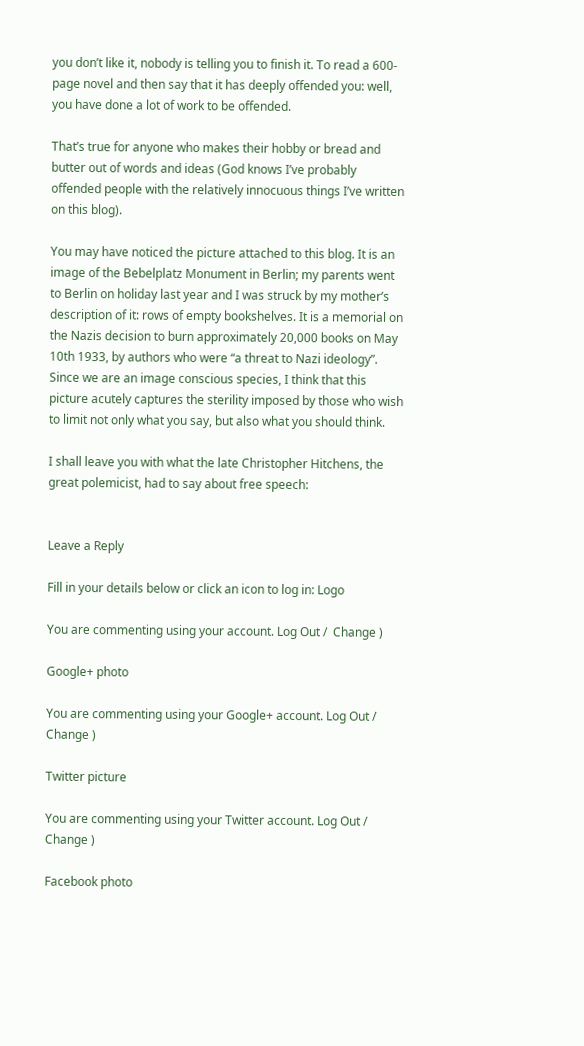you don’t like it, nobody is telling you to finish it. To read a 600-page novel and then say that it has deeply offended you: well, you have done a lot of work to be offended.

That’s true for anyone who makes their hobby or bread and butter out of words and ideas (God knows I’ve probably offended people with the relatively innocuous things I’ve written on this blog).

You may have noticed the picture attached to this blog. It is an image of the Bebelplatz Monument in Berlin; my parents went to Berlin on holiday last year and I was struck by my mother’s description of it: rows of empty bookshelves. It is a memorial on the Nazis decision to burn approximately 20,000 books on May 10th 1933, by authors who were “a threat to Nazi ideology”.  Since we are an image conscious species, I think that this picture acutely captures the sterility imposed by those who wish to limit not only what you say, but also what you should think.

I shall leave you with what the late Christopher Hitchens, the great polemicist, had to say about free speech:


Leave a Reply

Fill in your details below or click an icon to log in: Logo

You are commenting using your account. Log Out /  Change )

Google+ photo

You are commenting using your Google+ account. Log Out /  Change )

Twitter picture

You are commenting using your Twitter account. Log Out /  Change )

Facebook photo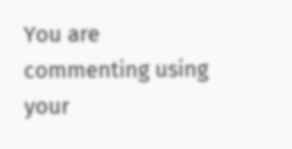You are commenting using your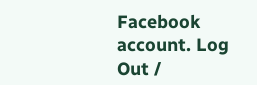Facebook account. Log Out /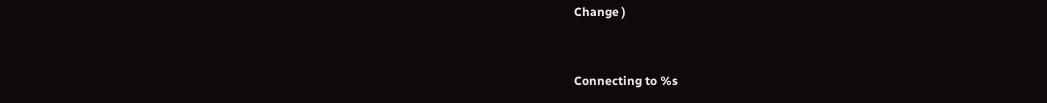Change )


Connecting to %s